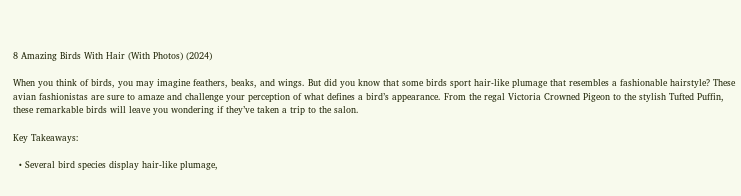8 Amazing Birds With Hair (With Photos) (2024)

When you think of birds, you may imagine feathers, beaks, and wings. But did you know that some birds sport hair-like plumage that resembles a fashionable hairstyle? These avian fashionistas are sure to amaze and challenge your perception of what defines a bird’s appearance. From the regal Victoria Crowned Pigeon to the stylish Tufted Puffin, these remarkable birds will leave you wondering if they’ve taken a trip to the salon.

Key Takeaways:

  • Several bird species display hair-like plumage,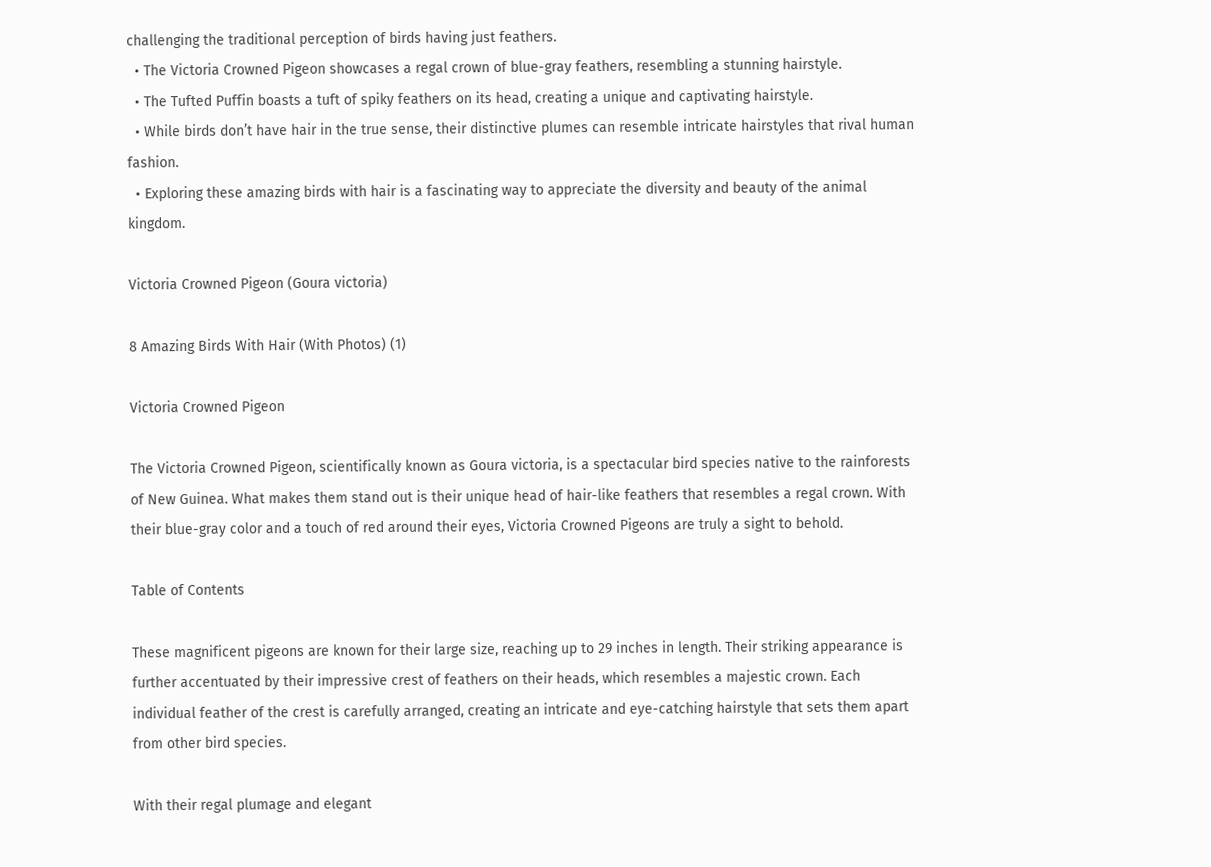challenging the traditional perception of birds having just feathers.
  • The Victoria Crowned Pigeon showcases a regal crown of blue-gray feathers, resembling a stunning hairstyle.
  • The Tufted Puffin boasts a tuft of spiky feathers on its head, creating a unique and captivating hairstyle.
  • While birds don’t have hair in the true sense, their distinctive plumes can resemble intricate hairstyles that rival human fashion.
  • Exploring these amazing birds with hair is a fascinating way to appreciate the diversity and beauty of the animal kingdom.

Victoria Crowned Pigeon (Goura victoria)

8 Amazing Birds With Hair (With Photos) (1)

Victoria Crowned Pigeon

The Victoria Crowned Pigeon, scientifically known as Goura victoria, is a spectacular bird species native to the rainforests of New Guinea. What makes them stand out is their unique head of hair-like feathers that resembles a regal crown. With their blue-gray color and a touch of red around their eyes, Victoria Crowned Pigeons are truly a sight to behold.

Table of Contents

These magnificent pigeons are known for their large size, reaching up to 29 inches in length. Their striking appearance is further accentuated by their impressive crest of feathers on their heads, which resembles a majestic crown. Each individual feather of the crest is carefully arranged, creating an intricate and eye-catching hairstyle that sets them apart from other bird species.

With their regal plumage and elegant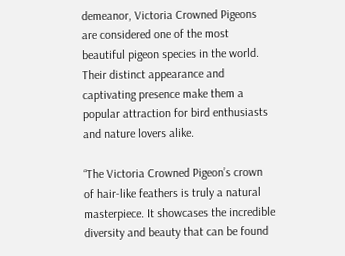demeanor, Victoria Crowned Pigeons are considered one of the most beautiful pigeon species in the world. Their distinct appearance and captivating presence make them a popular attraction for bird enthusiasts and nature lovers alike.

“The Victoria Crowned Pigeon’s crown of hair-like feathers is truly a natural masterpiece. It showcases the incredible diversity and beauty that can be found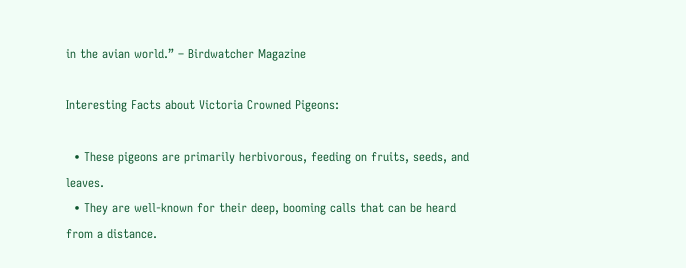in the avian world.” – Birdwatcher Magazine

Interesting Facts about Victoria Crowned Pigeons:

  • These pigeons are primarily herbivorous, feeding on fruits, seeds, and leaves.
  • They are well-known for their deep, booming calls that can be heard from a distance.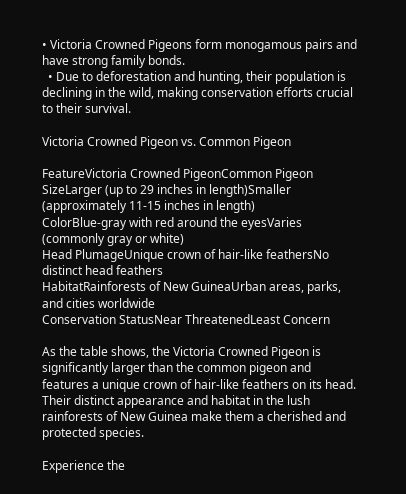• Victoria Crowned Pigeons form monogamous pairs and have strong family bonds.
  • Due to deforestation and hunting, their population is declining in the wild, making conservation efforts crucial to their survival.

Victoria Crowned Pigeon vs. Common Pigeon

FeatureVictoria Crowned PigeonCommon Pigeon
SizeLarger (up to 29 inches in length)Smaller (approximately 11-15 inches in length)
ColorBlue-gray with red around the eyesVaries (commonly gray or white)
Head PlumageUnique crown of hair-like feathersNo distinct head feathers
HabitatRainforests of New GuineaUrban areas, parks, and cities worldwide
Conservation StatusNear ThreatenedLeast Concern

As the table shows, the Victoria Crowned Pigeon is significantly larger than the common pigeon and features a unique crown of hair-like feathers on its head. Their distinct appearance and habitat in the lush rainforests of New Guinea make them a cherished and protected species.

Experience the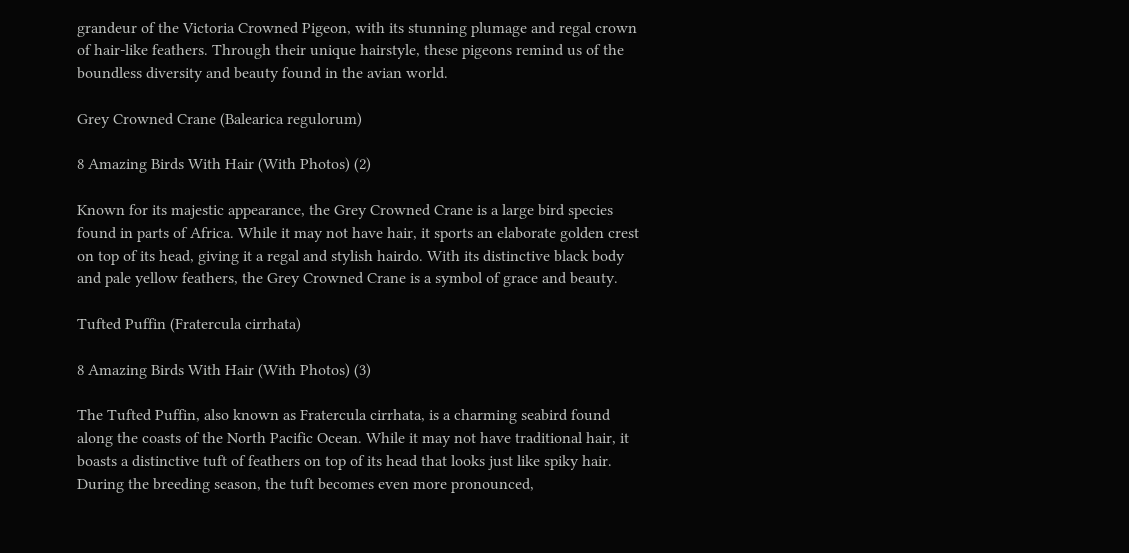grandeur of the Victoria Crowned Pigeon, with its stunning plumage and regal crown of hair-like feathers. Through their unique hairstyle, these pigeons remind us of the boundless diversity and beauty found in the avian world.

Grey Crowned Crane (Balearica regulorum)

8 Amazing Birds With Hair (With Photos) (2)

Known for its majestic appearance, the Grey Crowned Crane is a large bird species found in parts of Africa. While it may not have hair, it sports an elaborate golden crest on top of its head, giving it a regal and stylish hairdo. With its distinctive black body and pale yellow feathers, the Grey Crowned Crane is a symbol of grace and beauty.

Tufted Puffin (Fratercula cirrhata)

8 Amazing Birds With Hair (With Photos) (3)

The Tufted Puffin, also known as Fratercula cirrhata, is a charming seabird found along the coasts of the North Pacific Ocean. While it may not have traditional hair, it boasts a distinctive tuft of feathers on top of its head that looks just like spiky hair. During the breeding season, the tuft becomes even more pronounced,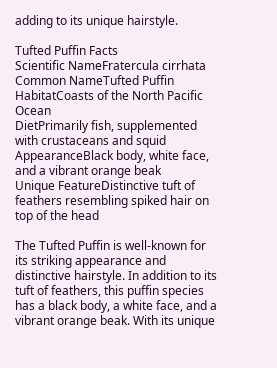adding to its unique hairstyle.

Tufted Puffin Facts
Scientific NameFratercula cirrhata
Common NameTufted Puffin
HabitatCoasts of the North Pacific Ocean
DietPrimarily fish, supplemented with crustaceans and squid
AppearanceBlack body, white face, and a vibrant orange beak
Unique FeatureDistinctive tuft of feathers resembling spiked hair on top of the head

The Tufted Puffin is well-known for its striking appearance and distinctive hairstyle. In addition to its tuft of feathers, this puffin species has a black body, a white face, and a vibrant orange beak. With its unique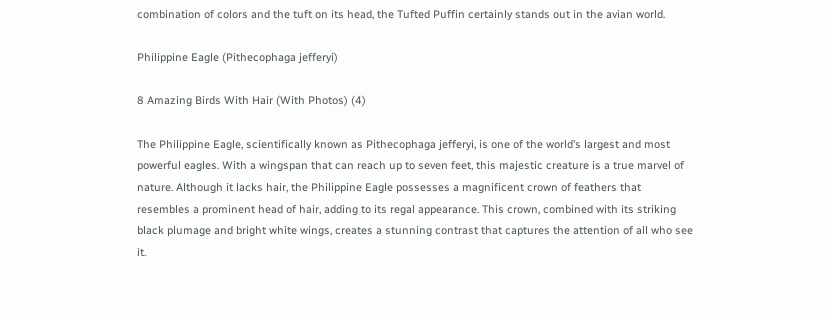combination of colors and the tuft on its head, the Tufted Puffin certainly stands out in the avian world.

Philippine Eagle (Pithecophaga jefferyi)

8 Amazing Birds With Hair (With Photos) (4)

The Philippine Eagle, scientifically known as Pithecophaga jefferyi, is one of the world’s largest and most powerful eagles. With a wingspan that can reach up to seven feet, this majestic creature is a true marvel of nature. Although it lacks hair, the Philippine Eagle possesses a magnificent crown of feathers that resembles a prominent head of hair, adding to its regal appearance. This crown, combined with its striking black plumage and bright white wings, creates a stunning contrast that captures the attention of all who see it.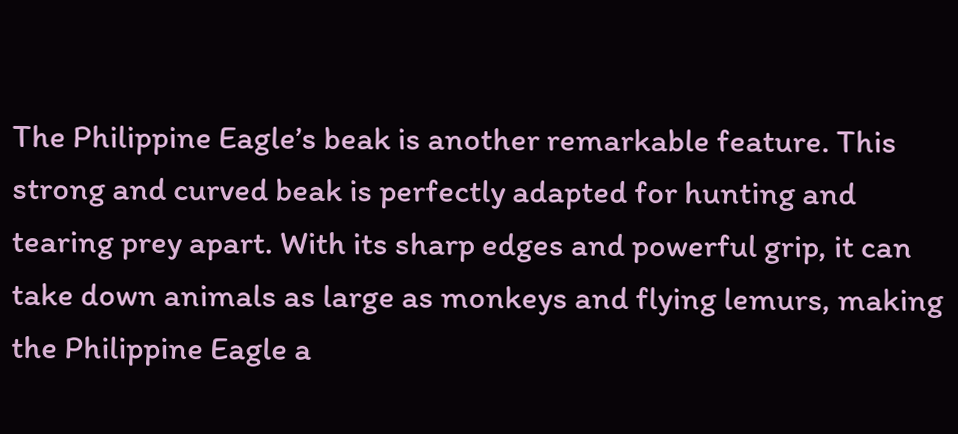The Philippine Eagle’s beak is another remarkable feature. This strong and curved beak is perfectly adapted for hunting and tearing prey apart. With its sharp edges and powerful grip, it can take down animals as large as monkeys and flying lemurs, making the Philippine Eagle a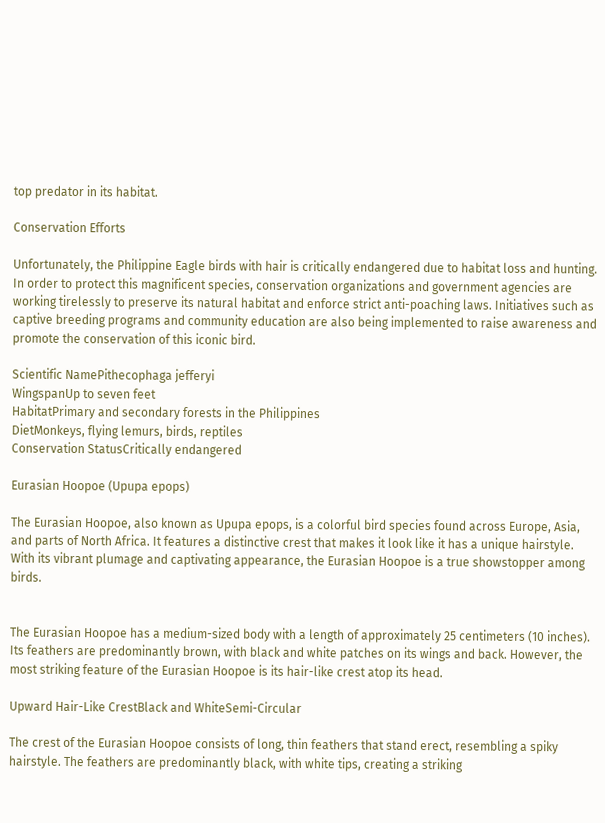top predator in its habitat.

Conservation Efforts

Unfortunately, the Philippine Eagle birds with hair is critically endangered due to habitat loss and hunting. In order to protect this magnificent species, conservation organizations and government agencies are working tirelessly to preserve its natural habitat and enforce strict anti-poaching laws. Initiatives such as captive breeding programs and community education are also being implemented to raise awareness and promote the conservation of this iconic bird.

Scientific NamePithecophaga jefferyi
WingspanUp to seven feet
HabitatPrimary and secondary forests in the Philippines
DietMonkeys, flying lemurs, birds, reptiles
Conservation StatusCritically endangered

Eurasian Hoopoe (Upupa epops)

The Eurasian Hoopoe, also known as Upupa epops, is a colorful bird species found across Europe, Asia, and parts of North Africa. It features a distinctive crest that makes it look like it has a unique hairstyle. With its vibrant plumage and captivating appearance, the Eurasian Hoopoe is a true showstopper among birds.


The Eurasian Hoopoe has a medium-sized body with a length of approximately 25 centimeters (10 inches). Its feathers are predominantly brown, with black and white patches on its wings and back. However, the most striking feature of the Eurasian Hoopoe is its hair-like crest atop its head.

Upward Hair-Like CrestBlack and WhiteSemi-Circular

The crest of the Eurasian Hoopoe consists of long, thin feathers that stand erect, resembling a spiky hairstyle. The feathers are predominantly black, with white tips, creating a striking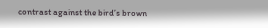contrast against the bird’s brown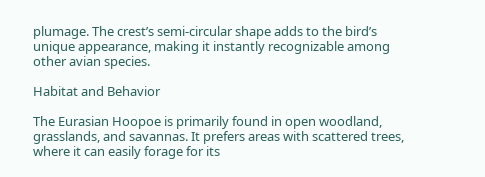plumage. The crest’s semi-circular shape adds to the bird’s unique appearance, making it instantly recognizable among other avian species.

Habitat and Behavior

The Eurasian Hoopoe is primarily found in open woodland, grasslands, and savannas. It prefers areas with scattered trees, where it can easily forage for its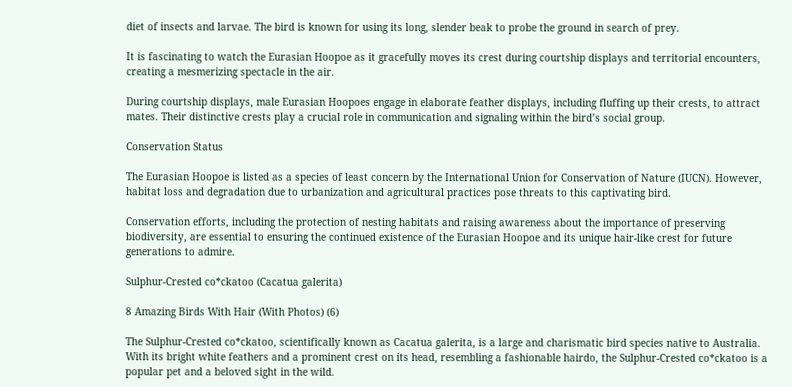diet of insects and larvae. The bird is known for using its long, slender beak to probe the ground in search of prey.

It is fascinating to watch the Eurasian Hoopoe as it gracefully moves its crest during courtship displays and territorial encounters, creating a mesmerizing spectacle in the air.

During courtship displays, male Eurasian Hoopoes engage in elaborate feather displays, including fluffing up their crests, to attract mates. Their distinctive crests play a crucial role in communication and signaling within the bird’s social group.

Conservation Status

The Eurasian Hoopoe is listed as a species of least concern by the International Union for Conservation of Nature (IUCN). However, habitat loss and degradation due to urbanization and agricultural practices pose threats to this captivating bird.

Conservation efforts, including the protection of nesting habitats and raising awareness about the importance of preserving biodiversity, are essential to ensuring the continued existence of the Eurasian Hoopoe and its unique hair-like crest for future generations to admire.

Sulphur-Crested co*ckatoo (Cacatua galerita)

8 Amazing Birds With Hair (With Photos) (6)

The Sulphur-Crested co*ckatoo, scientifically known as Cacatua galerita, is a large and charismatic bird species native to Australia. With its bright white feathers and a prominent crest on its head, resembling a fashionable hairdo, the Sulphur-Crested co*ckatoo is a popular pet and a beloved sight in the wild.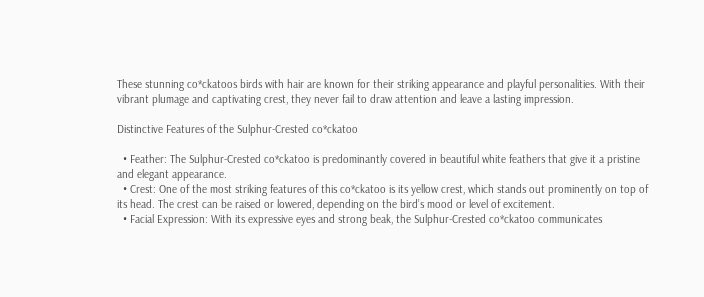These stunning co*ckatoos birds with hair are known for their striking appearance and playful personalities. With their vibrant plumage and captivating crest, they never fail to draw attention and leave a lasting impression.

Distinctive Features of the Sulphur-Crested co*ckatoo

  • Feather: The Sulphur-Crested co*ckatoo is predominantly covered in beautiful white feathers that give it a pristine and elegant appearance.
  • Crest: One of the most striking features of this co*ckatoo is its yellow crest, which stands out prominently on top of its head. The crest can be raised or lowered, depending on the bird’s mood or level of excitement.
  • Facial Expression: With its expressive eyes and strong beak, the Sulphur-Crested co*ckatoo communicates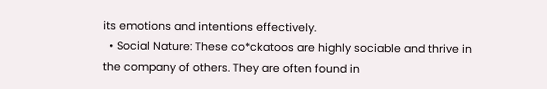its emotions and intentions effectively.
  • Social Nature: These co*ckatoos are highly sociable and thrive in the company of others. They are often found in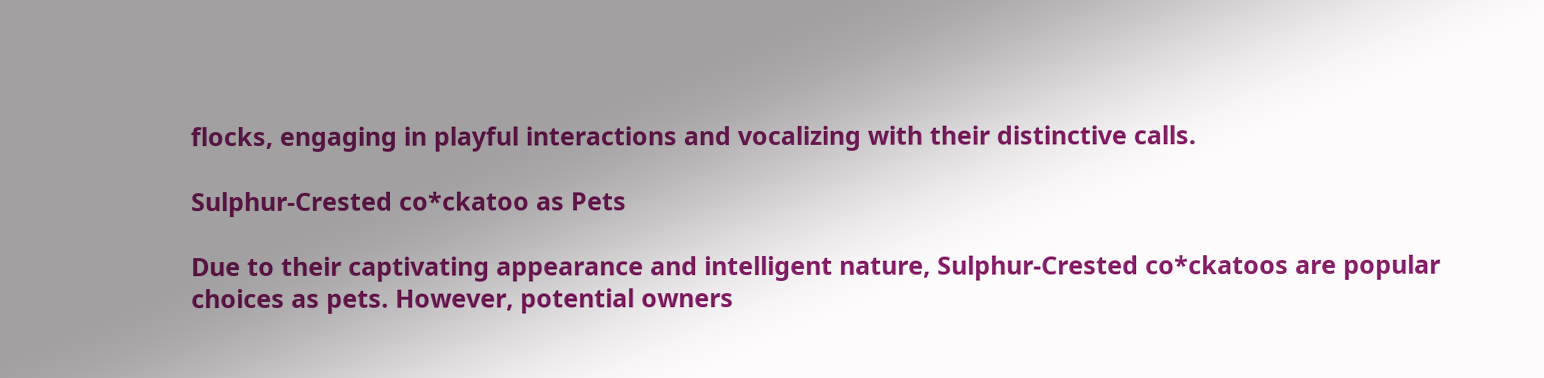flocks, engaging in playful interactions and vocalizing with their distinctive calls.

Sulphur-Crested co*ckatoo as Pets

Due to their captivating appearance and intelligent nature, Sulphur-Crested co*ckatoos are popular choices as pets. However, potential owners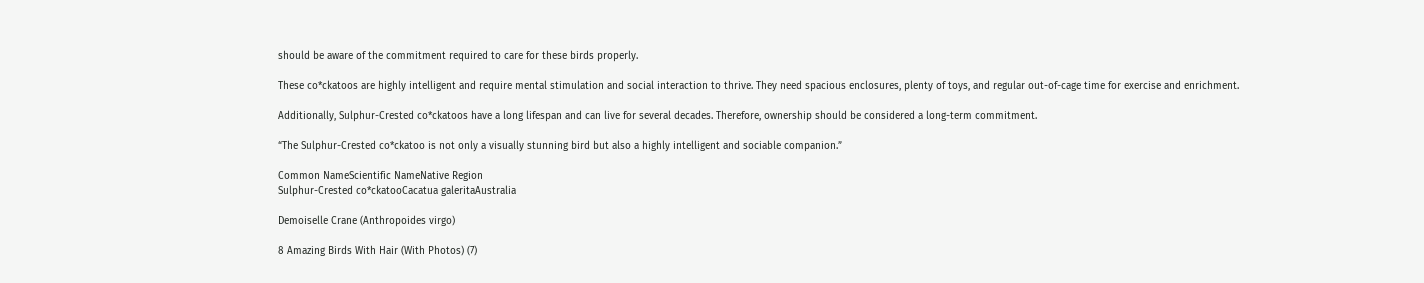should be aware of the commitment required to care for these birds properly.

These co*ckatoos are highly intelligent and require mental stimulation and social interaction to thrive. They need spacious enclosures, plenty of toys, and regular out-of-cage time for exercise and enrichment.

Additionally, Sulphur-Crested co*ckatoos have a long lifespan and can live for several decades. Therefore, ownership should be considered a long-term commitment.

“The Sulphur-Crested co*ckatoo is not only a visually stunning bird but also a highly intelligent and sociable companion.”

Common NameScientific NameNative Region
Sulphur-Crested co*ckatooCacatua galeritaAustralia

Demoiselle Crane (Anthropoides virgo)

8 Amazing Birds With Hair (With Photos) (7)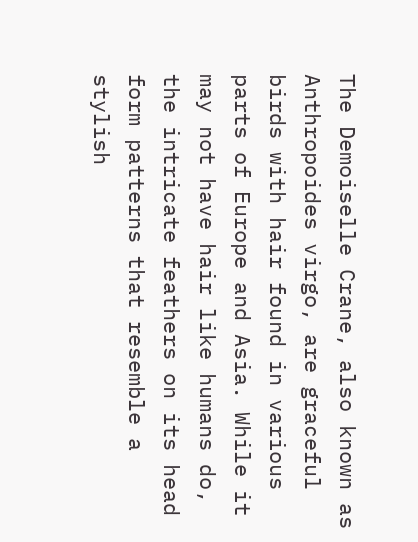The Demoiselle Crane, also known as Anthropoides virgo, are graceful birds with hair found in various parts of Europe and Asia. While it may not have hair like humans do, the intricate feathers on its head form patterns that resemble a stylish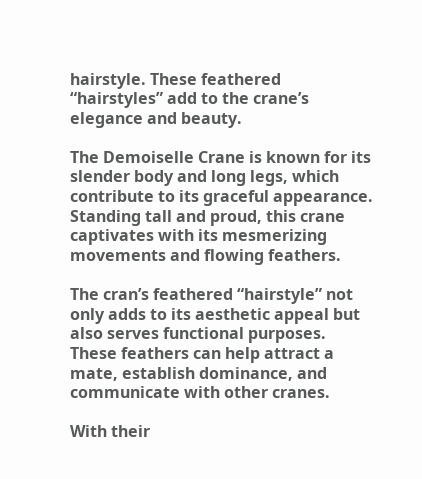hairstyle. These feathered “hairstyles” add to the crane’s elegance and beauty.

The Demoiselle Crane is known for its slender body and long legs, which contribute to its graceful appearance. Standing tall and proud, this crane captivates with its mesmerizing movements and flowing feathers.

The cran’s feathered “hairstyle” not only adds to its aesthetic appeal but also serves functional purposes. These feathers can help attract a mate, establish dominance, and communicate with other cranes.

With their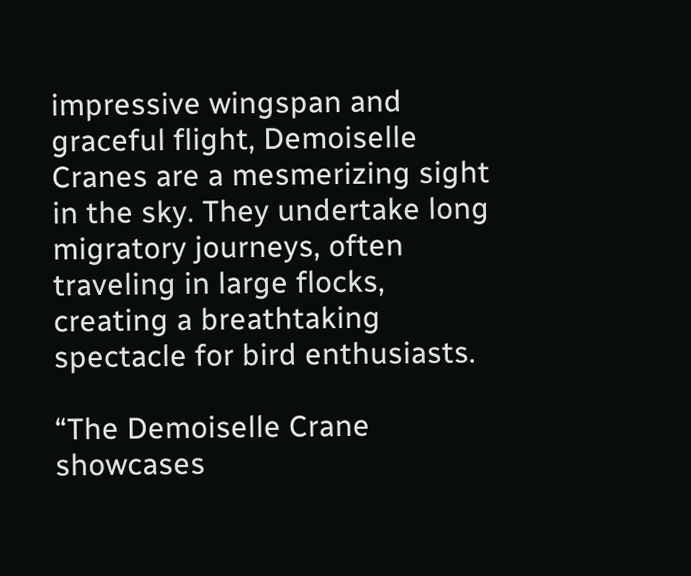impressive wingspan and graceful flight, Demoiselle Cranes are a mesmerizing sight in the sky. They undertake long migratory journeys, often traveling in large flocks, creating a breathtaking spectacle for bird enthusiasts.

“The Demoiselle Crane showcases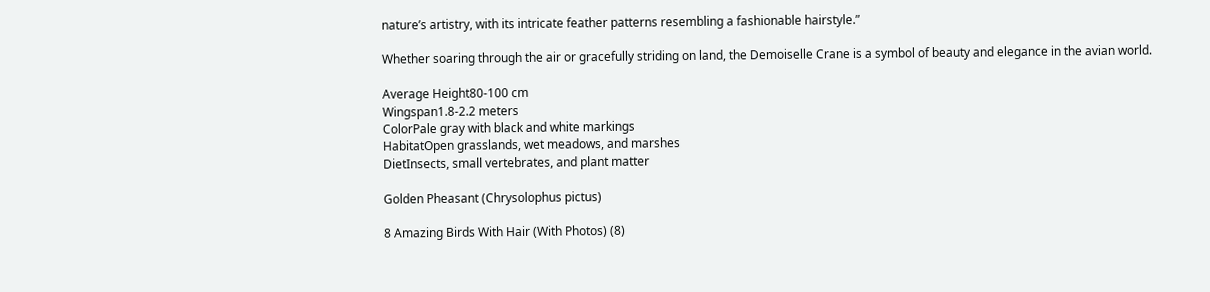nature’s artistry, with its intricate feather patterns resembling a fashionable hairstyle.”

Whether soaring through the air or gracefully striding on land, the Demoiselle Crane is a symbol of beauty and elegance in the avian world.

Average Height80-100 cm
Wingspan1.8-2.2 meters
ColorPale gray with black and white markings
HabitatOpen grasslands, wet meadows, and marshes
DietInsects, small vertebrates, and plant matter

Golden Pheasant (Chrysolophus pictus)

8 Amazing Birds With Hair (With Photos) (8)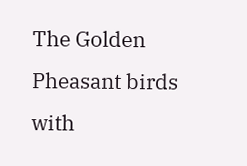The Golden Pheasant birds with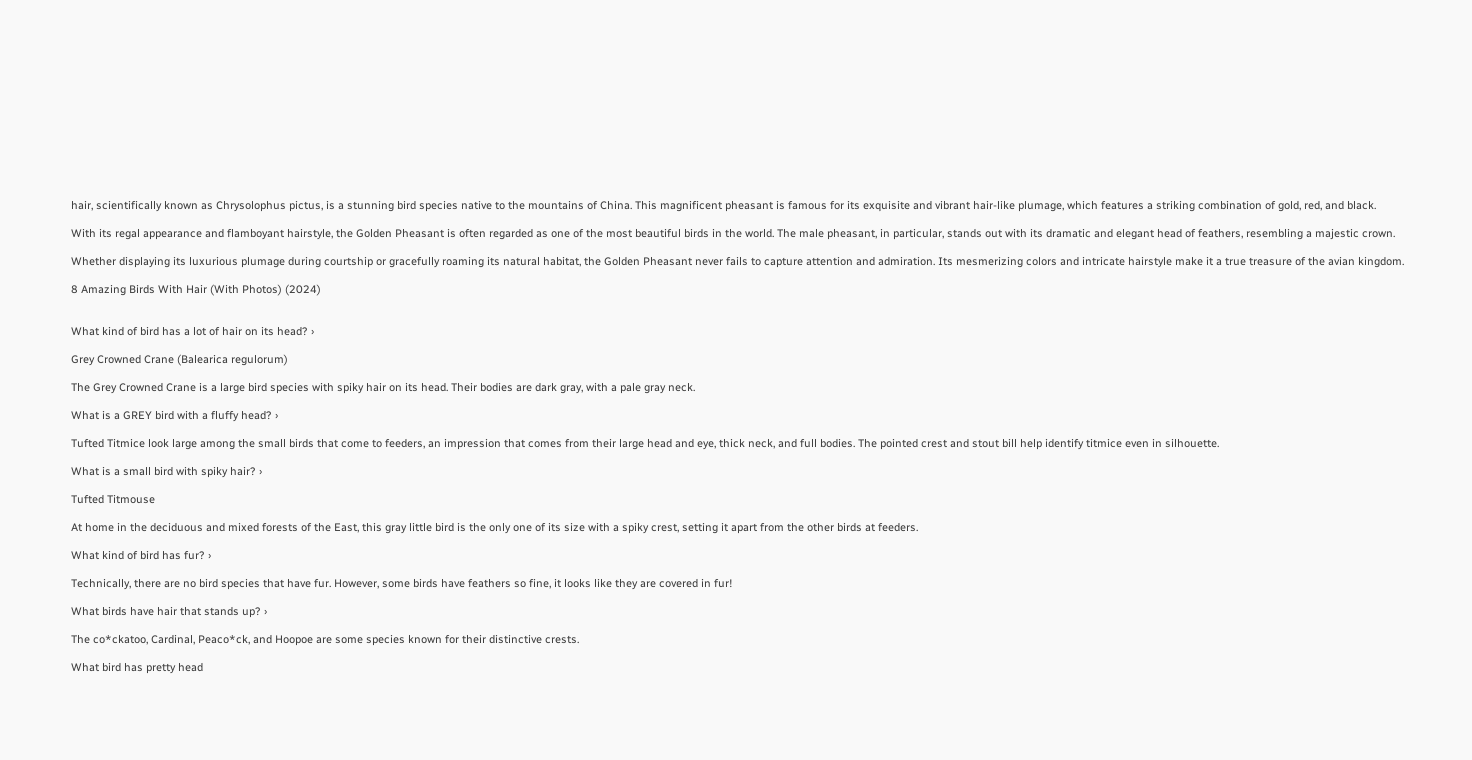hair, scientifically known as Chrysolophus pictus, is a stunning bird species native to the mountains of China. This magnificent pheasant is famous for its exquisite and vibrant hair-like plumage, which features a striking combination of gold, red, and black.

With its regal appearance and flamboyant hairstyle, the Golden Pheasant is often regarded as one of the most beautiful birds in the world. The male pheasant, in particular, stands out with its dramatic and elegant head of feathers, resembling a majestic crown.

Whether displaying its luxurious plumage during courtship or gracefully roaming its natural habitat, the Golden Pheasant never fails to capture attention and admiration. Its mesmerizing colors and intricate hairstyle make it a true treasure of the avian kingdom.

8 Amazing Birds With Hair (With Photos) (2024)


What kind of bird has a lot of hair on its head? ›

Grey Crowned Crane (Balearica regulorum)

The Grey Crowned Crane is a large bird species with spiky hair on its head. Their bodies are dark gray, with a pale gray neck.

What is a GREY bird with a fluffy head? ›

Tufted Titmice look large among the small birds that come to feeders, an impression that comes from their large head and eye, thick neck, and full bodies. The pointed crest and stout bill help identify titmice even in silhouette.

What is a small bird with spiky hair? ›

Tufted Titmouse

At home in the deciduous and mixed forests of the East, this gray little bird is the only one of its size with a spiky crest, setting it apart from the other birds at feeders.

What kind of bird has fur? ›

Technically, there are no bird species that have fur. However, some birds have feathers so fine, it looks like they are covered in fur!

What birds have hair that stands up? ›

The co*ckatoo, Cardinal, Peaco*ck, and Hoopoe are some species known for their distinctive crests.

What bird has pretty head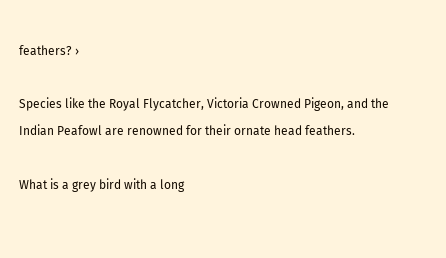feathers? ›

Species like the Royal Flycatcher, Victoria Crowned Pigeon, and the Indian Peafowl are renowned for their ornate head feathers.

What is a grey bird with a long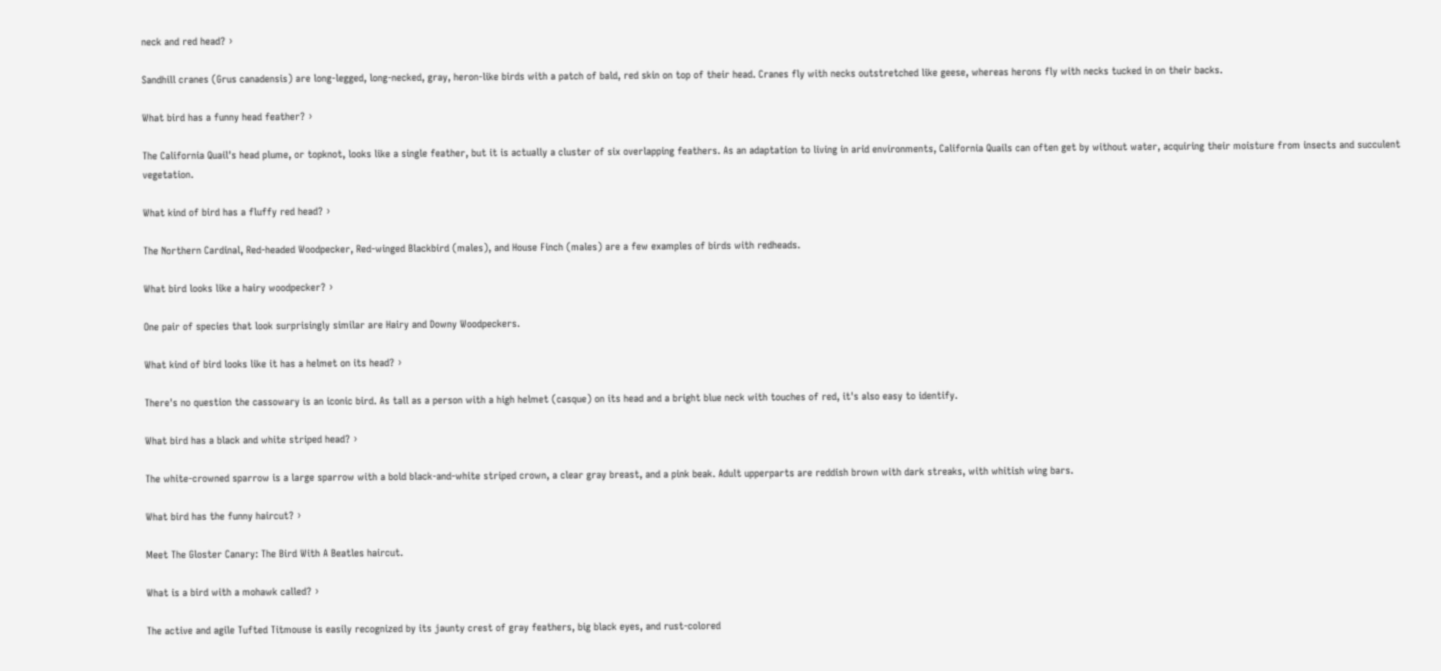neck and red head? ›

Sandhill cranes (Grus canadensis) are long-legged, long-necked, gray, heron-like birds with a patch of bald, red skin on top of their head. Cranes fly with necks outstretched like geese, whereas herons fly with necks tucked in on their backs.

What bird has a funny head feather? ›

The California Quail's head plume, or topknot, looks like a single feather, but it is actually a cluster of six overlapping feathers. As an adaptation to living in arid environments, California Quails can often get by without water, acquiring their moisture from insects and succulent vegetation.

What kind of bird has a fluffy red head? ›

The Northern Cardinal, Red-headed Woodpecker, Red-winged Blackbird (males), and House Finch (males) are a few examples of birds with redheads.

What bird looks like a hairy woodpecker? ›

One pair of species that look surprisingly similar are Hairy and Downy Woodpeckers.

What kind of bird looks like it has a helmet on its head? ›

There's no question the cassowary is an iconic bird. As tall as a person with a high helmet (casque) on its head and a bright blue neck with touches of red, it's also easy to identify.

What bird has a black and white striped head? ›

The white-crowned sparrow is a large sparrow with a bold black-and-white striped crown, a clear gray breast, and a pink beak. Adult upperparts are reddish brown with dark streaks, with whitish wing bars.

What bird has the funny haircut? ›

Meet The Gloster Canary: The Bird With A Beatles haircut.

What is a bird with a mohawk called? ›

The active and agile Tufted Titmouse is easily recognized by its jaunty crest of gray feathers, big black eyes, and rust-colored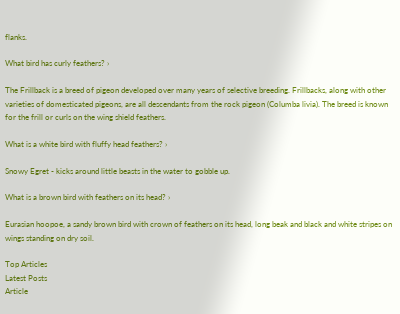flanks.

What bird has curly feathers? ›

The Frillback is a breed of pigeon developed over many years of selective breeding. Frillbacks, along with other varieties of domesticated pigeons, are all descendants from the rock pigeon (Columba livia). The breed is known for the frill or curls on the wing shield feathers.

What is a white bird with fluffy head feathers? ›

Snowy Egret - kicks around little beasts in the water to gobble up.

What is a brown bird with feathers on its head? ›

Eurasian hoopoe, a sandy brown bird with crown of feathers on its head, long beak and black and white stripes on wings standing on dry soil.

Top Articles
Latest Posts
Article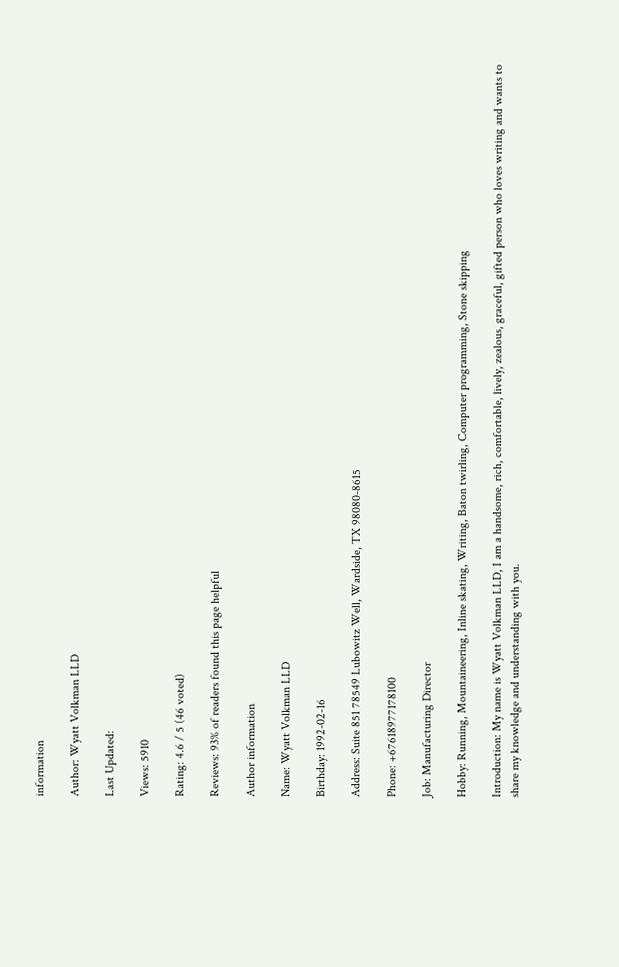information

Author: Wyatt Volkman LLD

Last Updated:

Views: 5910

Rating: 4.6 / 5 (46 voted)

Reviews: 93% of readers found this page helpful

Author information

Name: Wyatt Volkman LLD

Birthday: 1992-02-16

Address: Suite 851 78549 Lubowitz Well, Wardside, TX 98080-8615

Phone: +67618977178100

Job: Manufacturing Director

Hobby: Running, Mountaineering, Inline skating, Writing, Baton twirling, Computer programming, Stone skipping

Introduction: My name is Wyatt Volkman LLD, I am a handsome, rich, comfortable, lively, zealous, graceful, gifted person who loves writing and wants to share my knowledge and understanding with you.